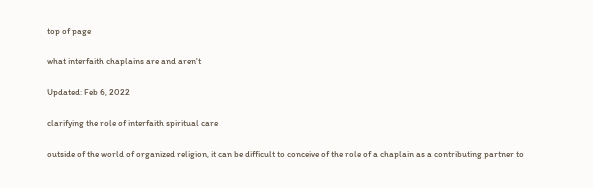top of page

what interfaith chaplains are and aren't

Updated: Feb 6, 2022

clarifying the role of interfaith spiritual care

outside of the world of organized religion, it can be difficult to conceive of the role of a chaplain as a contributing partner to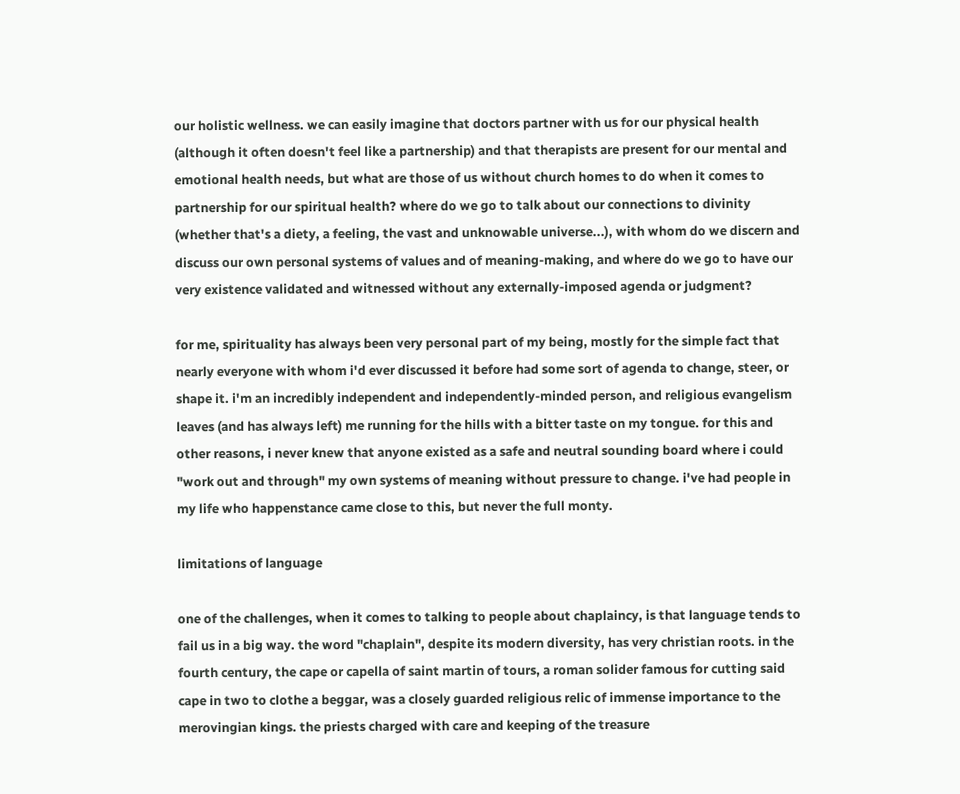our holistic wellness. we can easily imagine that doctors partner with us for our physical health (although it often doesn't feel like a partnership) and that therapists are present for our mental and emotional health needs, but what are those of us without church homes to do when it comes to partnership for our spiritual health? where do we go to talk about our connections to divinity (whether that's a diety, a feeling, the vast and unknowable universe...), with whom do we discern and discuss our own personal systems of values and of meaning-making, and where do we go to have our very existence validated and witnessed without any externally-imposed agenda or judgment?

for me, spirituality has always been very personal part of my being, mostly for the simple fact that nearly everyone with whom i'd ever discussed it before had some sort of agenda to change, steer, or shape it. i'm an incredibly independent and independently-minded person, and religious evangelism leaves (and has always left) me running for the hills with a bitter taste on my tongue. for this and other reasons, i never knew that anyone existed as a safe and neutral sounding board where i could "work out and through" my own systems of meaning without pressure to change. i've had people in my life who happenstance came close to this, but never the full monty.

limitations of language

one of the challenges, when it comes to talking to people about chaplaincy, is that language tends to fail us in a big way. the word "chaplain", despite its modern diversity, has very christian roots. in the fourth century, the cape or capella of saint martin of tours, a roman solider famous for cutting said cape in two to clothe a beggar, was a closely guarded religious relic of immense importance to the merovingian kings. the priests charged with care and keeping of the treasure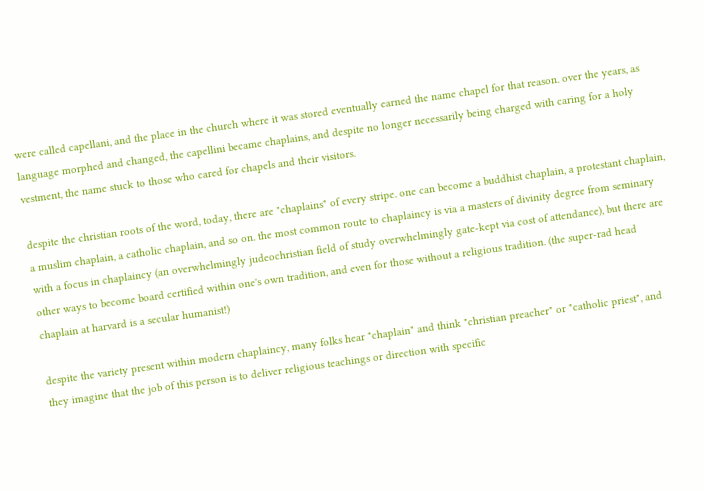were called capellani, and the place in the church where it was stored eventually earned the name chapel for that reason. over the years, as language morphed and changed, the capellini became chaplains, and despite no longer necessarily being charged with caring for a holy vestment, the name stuck to those who cared for chapels and their visitors.

despite the christian roots of the word, today, there are "chaplains" of every stripe. one can become a buddhist chaplain, a protestant chaplain, a muslim chaplain, a catholic chaplain, and so on. the most common route to chaplaincy is via a masters of divinity degree from seminary with a focus in chaplaincy (an overwhelmingly judeochristian field of study overwhelmingly gate-kept via cost of attendance), but there are other ways to become board certified within one's own tradition, and even for those without a religious tradition. (the super-rad head chaplain at harvard is a secular humanist!)

despite the variety present within modern chaplaincy, many folks hear "chaplain" and think "christian preacher" or "catholic priest", and they imagine that the job of this person is to deliver religious teachings or direction with specific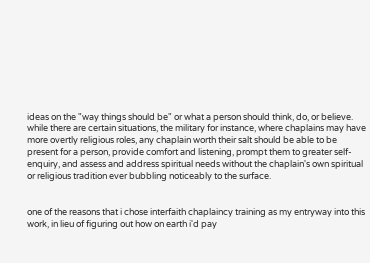ideas on the "way things should be" or what a person should think, do, or believe. while there are certain situations, the military for instance, where chaplains may have more overtly religious roles, any chaplain worth their salt should be able to be present for a person, provide comfort and listening, prompt them to greater self-enquiry, and assess and address spiritual needs without the chaplain's own spiritual or religious tradition ever bubbling noticeably to the surface.


one of the reasons that i chose interfaith chaplaincy training as my entryway into this work, in lieu of figuring out how on earth i'd pay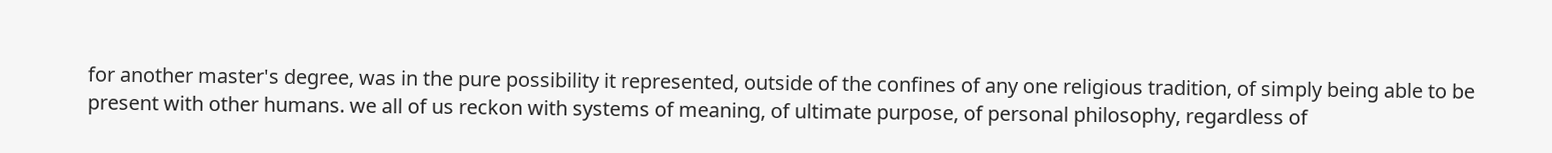for another master's degree, was in the pure possibility it represented, outside of the confines of any one religious tradition, of simply being able to be present with other humans. we all of us reckon with systems of meaning, of ultimate purpose, of personal philosophy, regardless of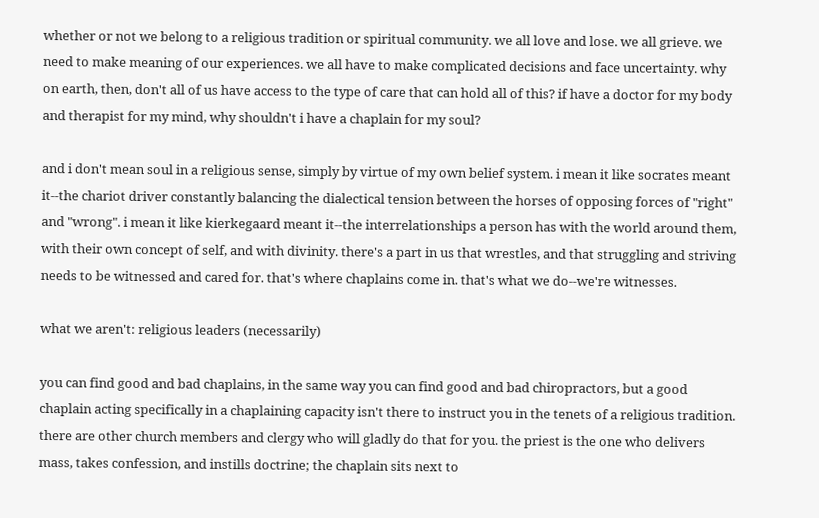whether or not we belong to a religious tradition or spiritual community. we all love and lose. we all grieve. we need to make meaning of our experiences. we all have to make complicated decisions and face uncertainty. why on earth, then, don't all of us have access to the type of care that can hold all of this? if have a doctor for my body and therapist for my mind, why shouldn't i have a chaplain for my soul?

and i don't mean soul in a religious sense, simply by virtue of my own belief system. i mean it like socrates meant it--the chariot driver constantly balancing the dialectical tension between the horses of opposing forces of "right" and "wrong". i mean it like kierkegaard meant it--the interrelationships a person has with the world around them, with their own concept of self, and with divinity. there's a part in us that wrestles, and that struggling and striving needs to be witnessed and cared for. that's where chaplains come in. that's what we do--we're witnesses.

what we aren't: religious leaders (necessarily)

you can find good and bad chaplains, in the same way you can find good and bad chiropractors, but a good chaplain acting specifically in a chaplaining capacity isn't there to instruct you in the tenets of a religious tradition. there are other church members and clergy who will gladly do that for you. the priest is the one who delivers mass, takes confession, and instills doctrine; the chaplain sits next to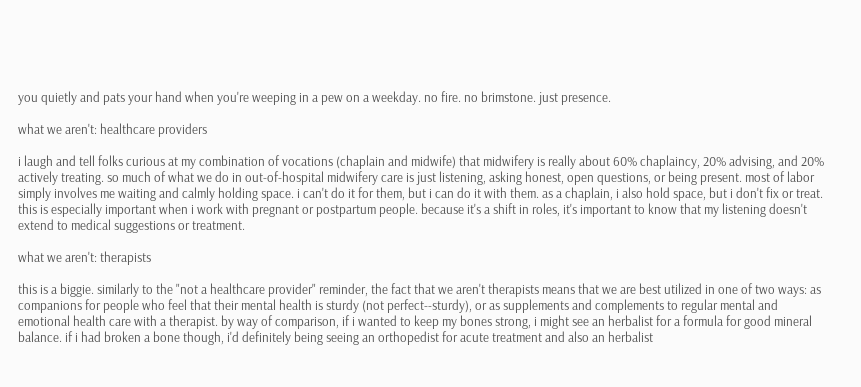you quietly and pats your hand when you're weeping in a pew on a weekday. no fire. no brimstone. just presence.

what we aren't: healthcare providers

i laugh and tell folks curious at my combination of vocations (chaplain and midwife) that midwifery is really about 60% chaplaincy, 20% advising, and 20% actively treating. so much of what we do in out-of-hospital midwifery care is just listening, asking honest, open questions, or being present. most of labor simply involves me waiting and calmly holding space. i can't do it for them, but i can do it with them. as a chaplain, i also hold space, but i don't fix or treat. this is especially important when i work with pregnant or postpartum people. because it's a shift in roles, it's important to know that my listening doesn't extend to medical suggestions or treatment.

what we aren't: therapists

this is a biggie. similarly to the "not a healthcare provider" reminder, the fact that we aren't therapists means that we are best utilized in one of two ways: as companions for people who feel that their mental health is sturdy (not perfect--sturdy), or as supplements and complements to regular mental and emotional health care with a therapist. by way of comparison, if i wanted to keep my bones strong, i might see an herbalist for a formula for good mineral balance. if i had broken a bone though, i'd definitely being seeing an orthopedist for acute treatment and also an herbalist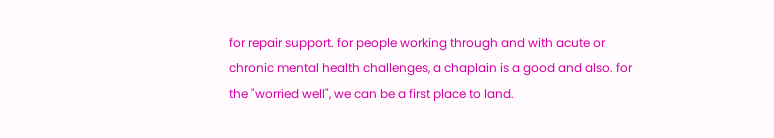for repair support. for people working through and with acute or chronic mental health challenges, a chaplain is a good and also. for the "worried well", we can be a first place to land.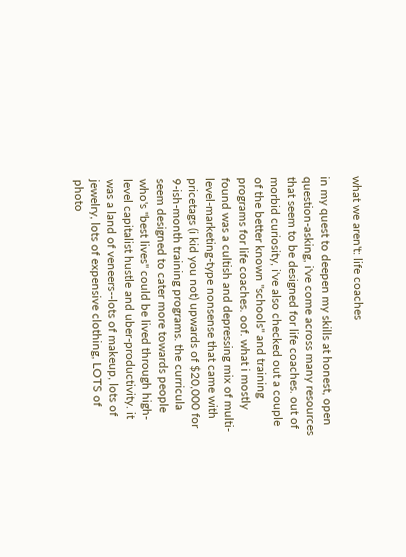what we aren't: life coaches

in my quest to deepen my skills at honest, open question-asking, i've come across many resources that seem to be designed for life coaches. out of morbid curiosity, i've also checked out a couple of the better known "schools" and training programs for life coaches. oof. what i mostly found was a cultish and depressing mix of multi-level-marketing-type nonsense that came with pricetags (i kid you not) upwards of $20,000 for 9-ish-month training programs. the curricula seem designed to cater more towards people who's "best lives" could be lived through high-level capitalist hustle and uber-productivity. it was a land of veneers--lots of makeup, lots of jewelry, lots of expensive clothing, LOTS of photo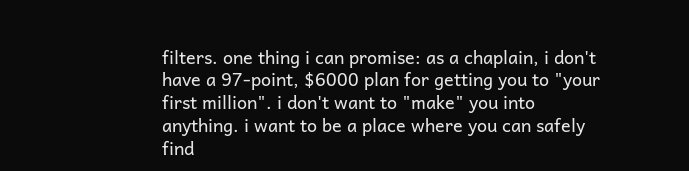filters. one thing i can promise: as a chaplain, i don't have a 97-point, $6000 plan for getting you to "your first million". i don't want to "make" you into anything. i want to be a place where you can safely find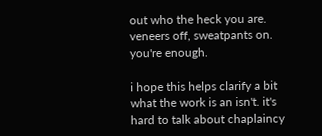out who the heck you are. veneers off, sweatpants on. you're enough.

i hope this helps clarify a bit what the work is an isn't. it's hard to talk about chaplaincy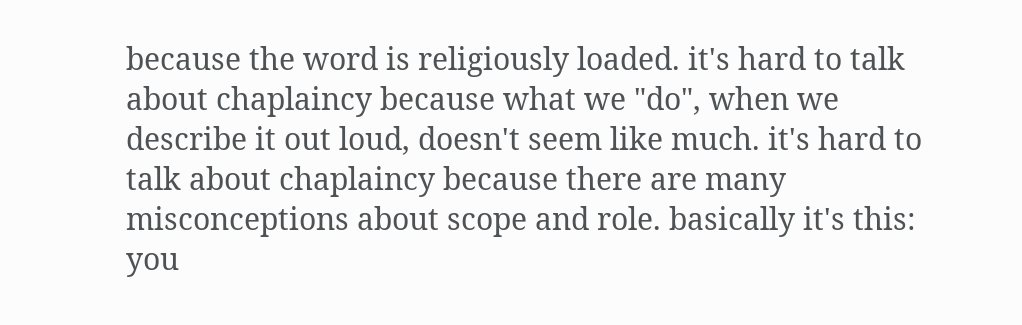because the word is religiously loaded. it's hard to talk about chaplaincy because what we "do", when we describe it out loud, doesn't seem like much. it's hard to talk about chaplaincy because there are many misconceptions about scope and role. basically it's this: you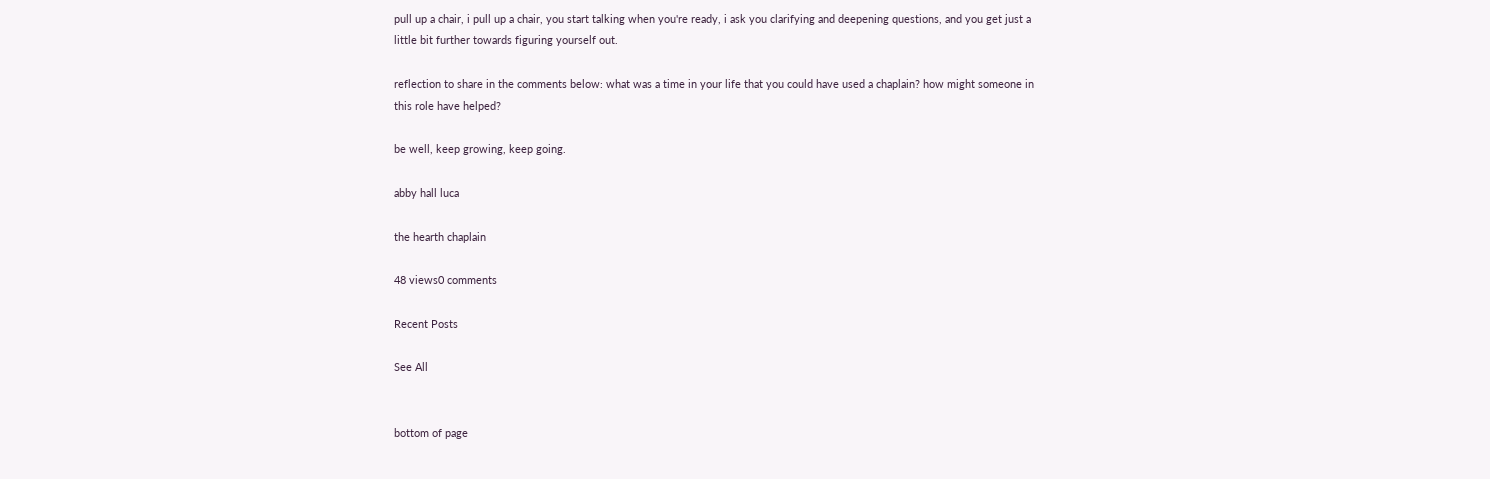pull up a chair, i pull up a chair, you start talking when you're ready, i ask you clarifying and deepening questions, and you get just a little bit further towards figuring yourself out.

reflection to share in the comments below: what was a time in your life that you could have used a chaplain? how might someone in this role have helped?

be well, keep growing, keep going.

abby hall luca

the hearth chaplain

48 views0 comments

Recent Posts

See All


bottom of page